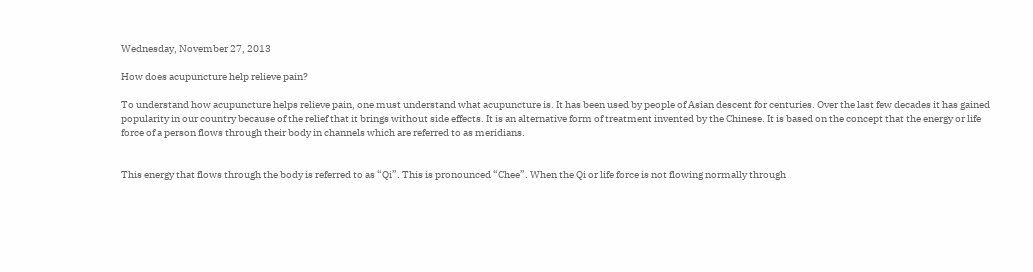Wednesday, November 27, 2013

How does acupuncture help relieve pain?

To understand how acupuncture helps relieve pain, one must understand what acupuncture is. It has been used by people of Asian descent for centuries. Over the last few decades it has gained popularity in our country because of the relief that it brings without side effects. It is an alternative form of treatment invented by the Chinese. It is based on the concept that the energy or life force of a person flows through their body in channels which are referred to as meridians.


This energy that flows through the body is referred to as “Qi”. This is pronounced “Chee”. When the Qi or life force is not flowing normally through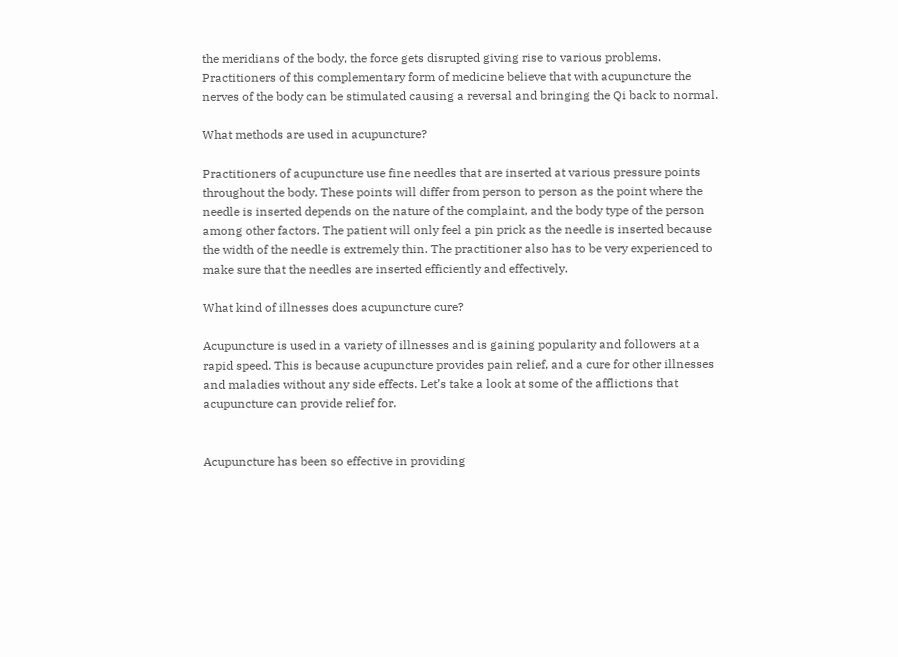the meridians of the body, the force gets disrupted giving rise to various problems. Practitioners of this complementary form of medicine believe that with acupuncture the nerves of the body can be stimulated causing a reversal and bringing the Qi back to normal.

What methods are used in acupuncture?

Practitioners of acupuncture use fine needles that are inserted at various pressure points throughout the body. These points will differ from person to person as the point where the needle is inserted depends on the nature of the complaint, and the body type of the person among other factors. The patient will only feel a pin prick as the needle is inserted because the width of the needle is extremely thin. The practitioner also has to be very experienced to make sure that the needles are inserted efficiently and effectively.

What kind of illnesses does acupuncture cure?

Acupuncture is used in a variety of illnesses and is gaining popularity and followers at a rapid speed. This is because acupuncture provides pain relief, and a cure for other illnesses and maladies without any side effects. Let’s take a look at some of the afflictions that acupuncture can provide relief for.


Acupuncture has been so effective in providing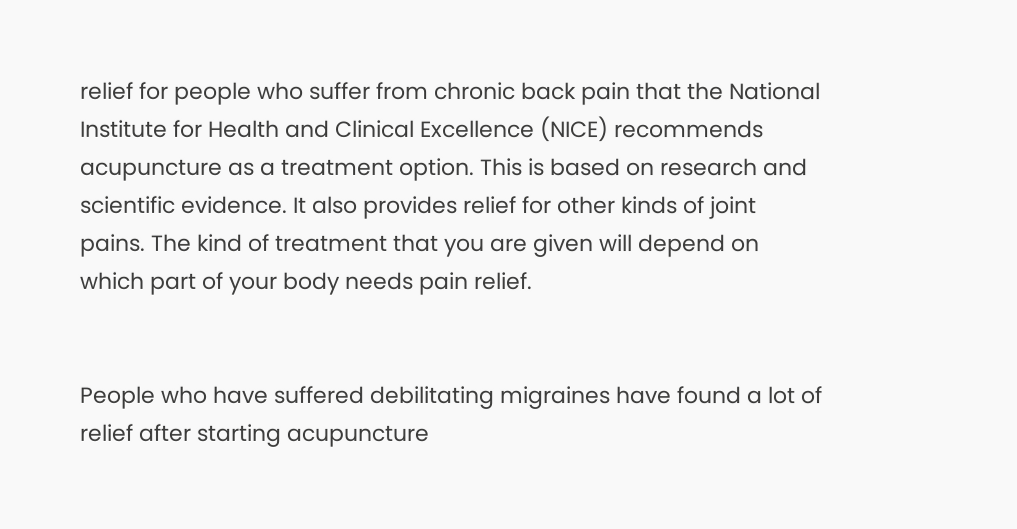relief for people who suffer from chronic back pain that the National Institute for Health and Clinical Excellence (NICE) recommends acupuncture as a treatment option. This is based on research and scientific evidence. It also provides relief for other kinds of joint pains. The kind of treatment that you are given will depend on which part of your body needs pain relief.


People who have suffered debilitating migraines have found a lot of relief after starting acupuncture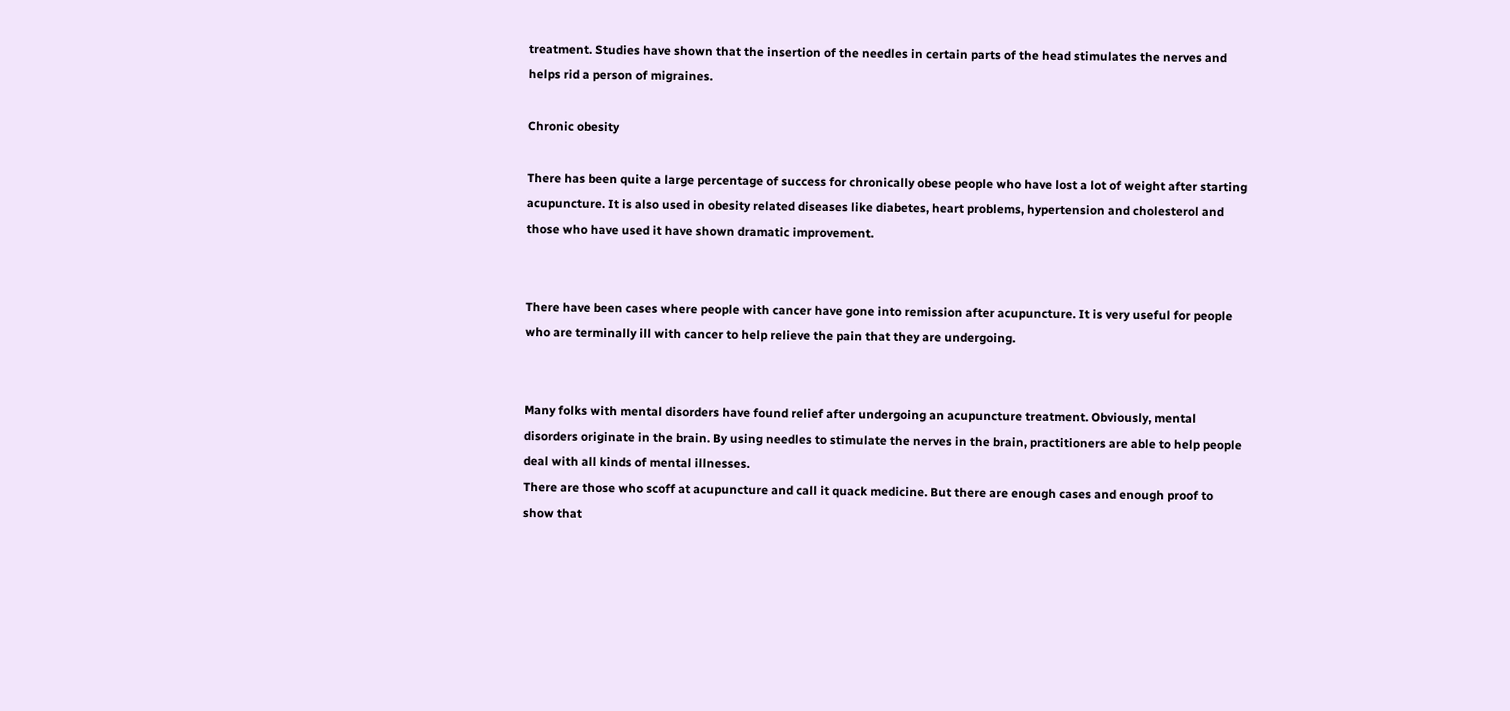treatment. Studies have shown that the insertion of the needles in certain parts of the head stimulates the nerves and helps rid a person of migraines.

Chronic obesity

There has been quite a large percentage of success for chronically obese people who have lost a lot of weight after starting acupuncture. It is also used in obesity related diseases like diabetes, heart problems, hypertension and cholesterol and those who have used it have shown dramatic improvement.


There have been cases where people with cancer have gone into remission after acupuncture. It is very useful for people who are terminally ill with cancer to help relieve the pain that they are undergoing.


Many folks with mental disorders have found relief after undergoing an acupuncture treatment. Obviously, mental disorders originate in the brain. By using needles to stimulate the nerves in the brain, practitioners are able to help people deal with all kinds of mental illnesses.
There are those who scoff at acupuncture and call it quack medicine. But there are enough cases and enough proof to show that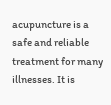acupuncture is a safe and reliable treatment for many illnesses. It is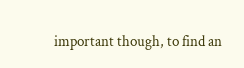important though, to find an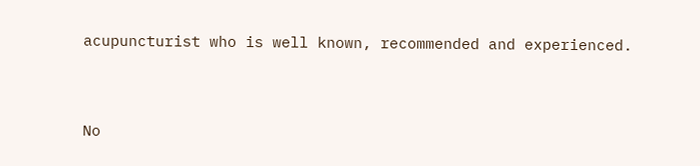acupuncturist who is well known, recommended and experienced.


No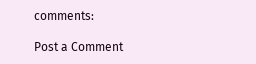comments:

Post a Comment